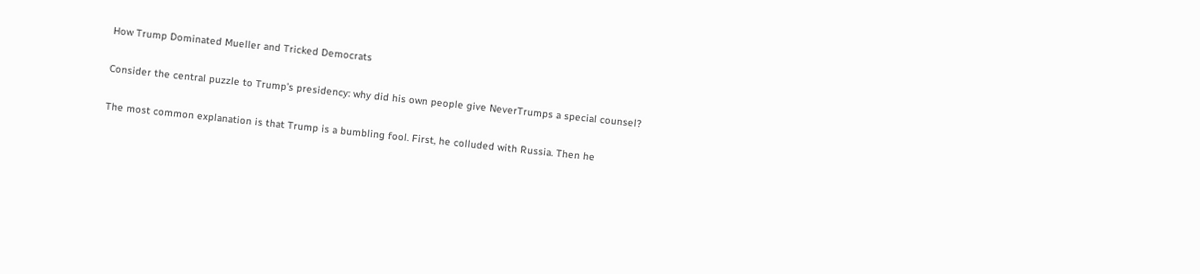How Trump Dominated Mueller and Tricked Democrats

Consider the central puzzle to Trump’s presidency: why did his own people give NeverTrumps a special counsel?

The most common explanation is that Trump is a bumbling fool. First, he colluded with Russia. Then he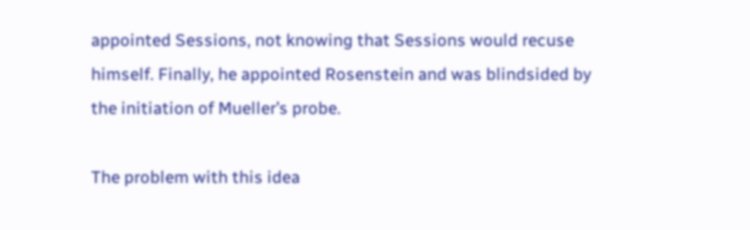appointed Sessions, not knowing that Sessions would recuse himself. Finally, he appointed Rosenstein and was blindsided by the initiation of Mueller’s probe.

The problem with this idea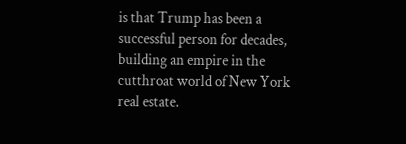is that Trump has been a successful person for decades, building an empire in the cutthroat world of New York real estate.